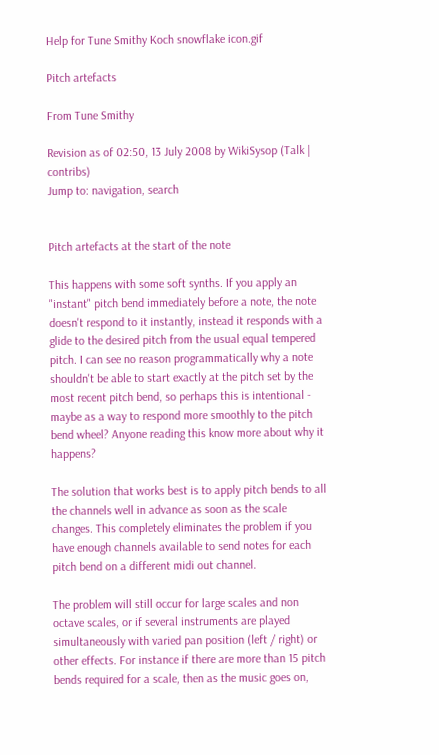Help for Tune Smithy Koch snowflake icon.gif

Pitch artefacts

From Tune Smithy

Revision as of 02:50, 13 July 2008 by WikiSysop (Talk | contribs)
Jump to: navigation, search


Pitch artefacts at the start of the note

This happens with some soft synths. If you apply an "instant" pitch bend immediately before a note, the note doesn't respond to it instantly, instead it responds with a glide to the desired pitch from the usual equal tempered pitch. I can see no reason programmatically why a note shouldn't be able to start exactly at the pitch set by the most recent pitch bend, so perhaps this is intentional - maybe as a way to respond more smoothly to the pitch bend wheel? Anyone reading this know more about why it happens?

The solution that works best is to apply pitch bends to all the channels well in advance as soon as the scale changes. This completely eliminates the problem if you have enough channels available to send notes for each pitch bend on a different midi out channel.

The problem will still occur for large scales and non octave scales, or if several instruments are played simultaneously with varied pan position (left / right) or other effects. For instance if there are more than 15 pitch bends required for a scale, then as the music goes on,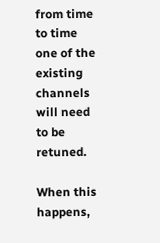from time to time one of the existing channels will need to be retuned.

When this happens,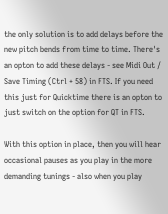the only solution is to add delays before the new pitch bends from time to time. There's an opton to add these delays - see Midi Out / Save Timing (Ctrl + 58) in FTS. If you need this just for Quicktime there is an opton to just switch on the option for QT in FTS.

With this option in place, then you will hear occasional pauses as you play in the more demanding tunings - also when you play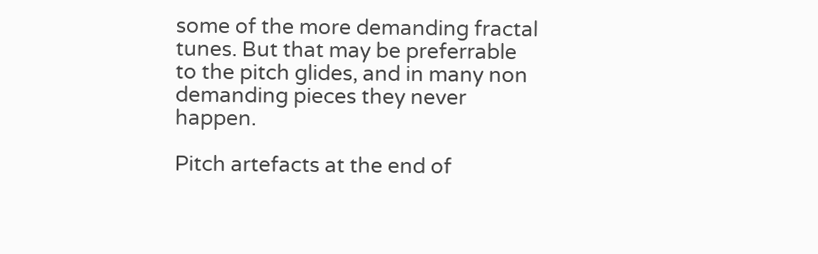some of the more demanding fractal tunes. But that may be preferrable to the pitch glides, and in many non demanding pieces they never happen.

Pitch artefacts at the end of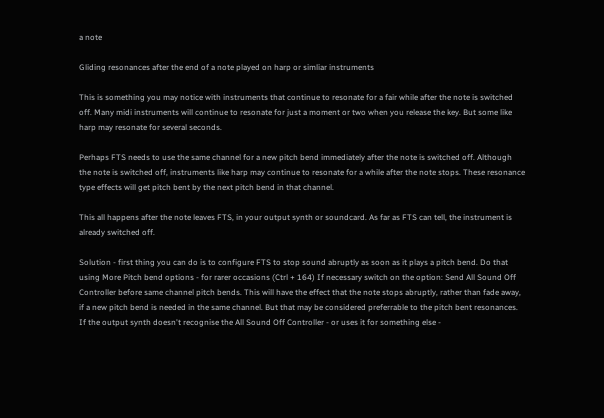a note

Gliding resonances after the end of a note played on harp or simliar instruments

This is something you may notice with instruments that continue to resonate for a fair while after the note is switched off. Many midi instruments will continue to resonate for just a moment or two when you release the key. But some like harp may resonate for several seconds.

Perhaps FTS needs to use the same channel for a new pitch bend immediately after the note is switched off. Although the note is switched off, instruments like harp may continue to resonate for a while after the note stops. These resonance type effects will get pitch bent by the next pitch bend in that channel.

This all happens after the note leaves FTS, in your output synth or soundcard. As far as FTS can tell, the instrument is already switched off.

Solution - first thing you can do is to configure FTS to stop sound abruptly as soon as it plays a pitch bend. Do that using More Pitch bend options - for rarer occasions (Ctrl + 164) If necessary switch on the option: Send All Sound Off Controller before same channel pitch bends. This will have the effect that the note stops abruptly, rather than fade away, if a new pitch bend is needed in the same channel. But that may be considered preferrable to the pitch bent resonances. If the output synth doesn't recognise the All Sound Off Controller - or uses it for something else -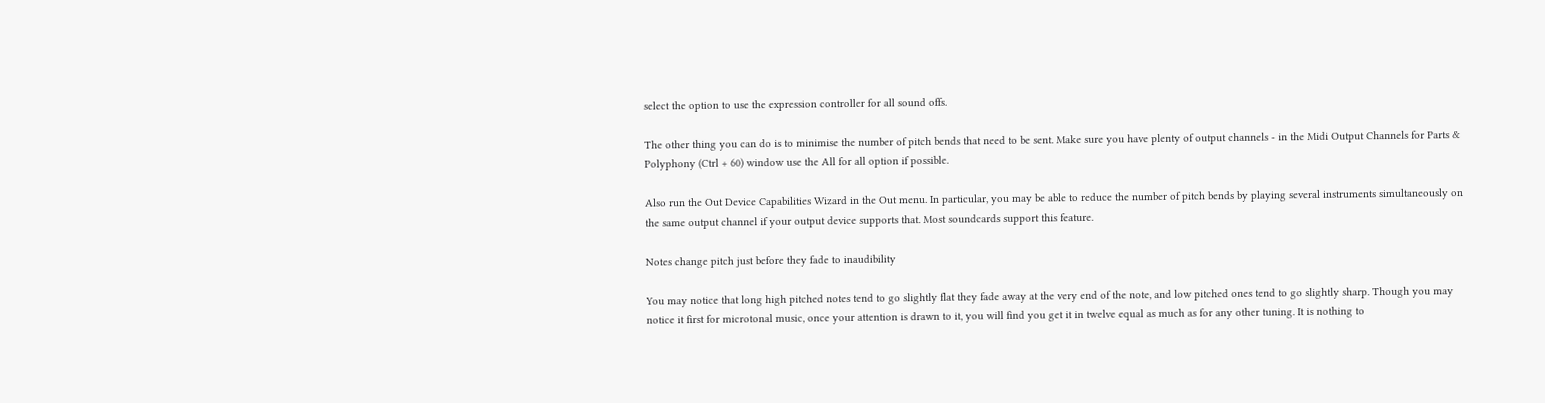select the option to use the expression controller for all sound offs.

The other thing you can do is to minimise the number of pitch bends that need to be sent. Make sure you have plenty of output channels - in the Midi Output Channels for Parts & Polyphony (Ctrl + 60) window use the All for all option if possible.

Also run the Out Device Capabilities Wizard in the Out menu. In particular, you may be able to reduce the number of pitch bends by playing several instruments simultaneously on the same output channel if your output device supports that. Most soundcards support this feature.

Notes change pitch just before they fade to inaudibility

You may notice that long high pitched notes tend to go slightly flat they fade away at the very end of the note, and low pitched ones tend to go slightly sharp. Though you may notice it first for microtonal music, once your attention is drawn to it, you will find you get it in twelve equal as much as for any other tuning. It is nothing to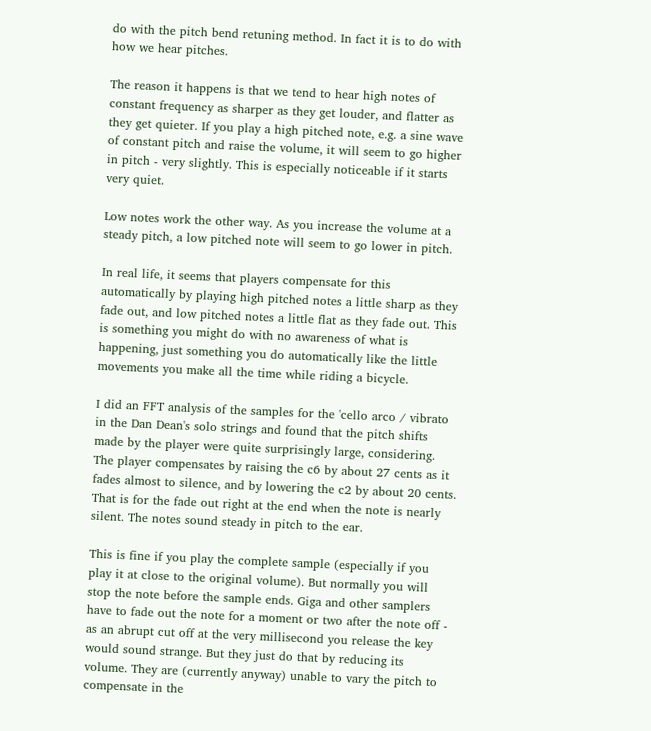do with the pitch bend retuning method. In fact it is to do with how we hear pitches.

The reason it happens is that we tend to hear high notes of constant frequency as sharper as they get louder, and flatter as they get quieter. If you play a high pitched note, e.g. a sine wave of constant pitch and raise the volume, it will seem to go higher in pitch - very slightly. This is especially noticeable if it starts very quiet.

Low notes work the other way. As you increase the volume at a steady pitch, a low pitched note will seem to go lower in pitch.

In real life, it seems that players compensate for this automatically by playing high pitched notes a little sharp as they fade out, and low pitched notes a little flat as they fade out. This is something you might do with no awareness of what is happening, just something you do automatically like the little movements you make all the time while riding a bicycle.

I did an FFT analysis of the samples for the 'cello arco / vibrato in the Dan Dean's solo strings and found that the pitch shifts made by the player were quite surprisingly large, considering. The player compensates by raising the c6 by about 27 cents as it fades almost to silence, and by lowering the c2 by about 20 cents. That is for the fade out right at the end when the note is nearly silent. The notes sound steady in pitch to the ear.

This is fine if you play the complete sample (especially if you play it at close to the original volume). But normally you will stop the note before the sample ends. Giga and other samplers have to fade out the note for a moment or two after the note off - as an abrupt cut off at the very millisecond you release the key would sound strange. But they just do that by reducing its volume. They are (currently anyway) unable to vary the pitch to compensate in the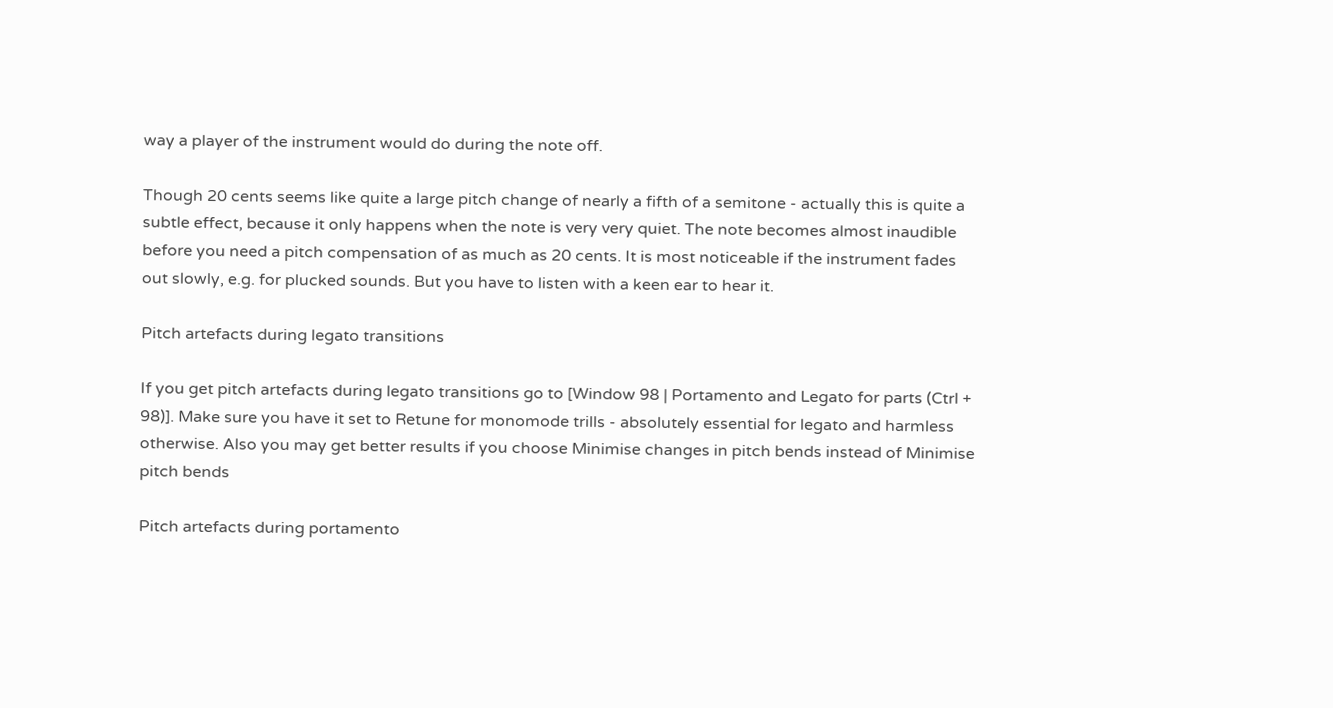way a player of the instrument would do during the note off.

Though 20 cents seems like quite a large pitch change of nearly a fifth of a semitone - actually this is quite a subtle effect, because it only happens when the note is very very quiet. The note becomes almost inaudible before you need a pitch compensation of as much as 20 cents. It is most noticeable if the instrument fades out slowly, e.g. for plucked sounds. But you have to listen with a keen ear to hear it.

Pitch artefacts during legato transitions

If you get pitch artefacts during legato transitions go to [Window 98 | Portamento and Legato for parts (Ctrl + 98)]. Make sure you have it set to Retune for monomode trills - absolutely essential for legato and harmless otherwise. Also you may get better results if you choose Minimise changes in pitch bends instead of Minimise pitch bends

Pitch artefacts during portamento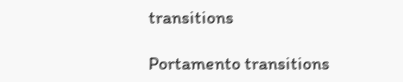transitions

Portamento transitions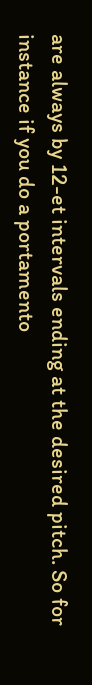are always by 12-et intervals ending at the desired pitch. So for instance if you do a portamento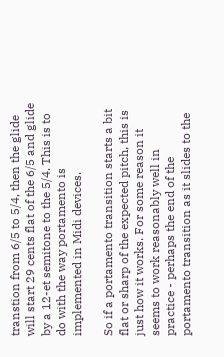transtion from 6/5 to 5/4, then the glide will start 29 cents flat of the 6/5 and glide by a 12-et semitone to the 5/4. This is to do with the way portamento is implemented in Midi devices.

So if a portamento transition starts a bit flat or sharp of the expected pitch, this is just how it works. For some reason it seems to work reasonably well in practice - perhaps the end of the portamento transition as it slides to the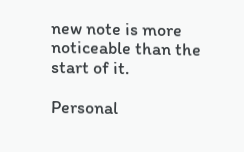new note is more noticeable than the start of it.

Personal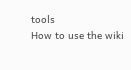tools
How to use the wiki